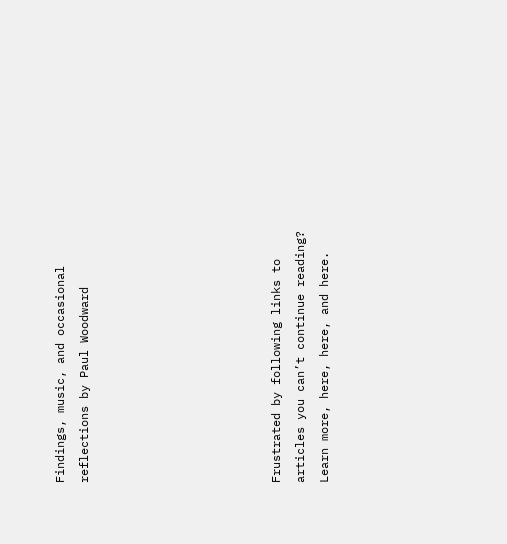Findings, music, and occasional reflections by Paul Woodward







Frustrated by following links to articles you can’t continue reading? Learn more, here, here, and here.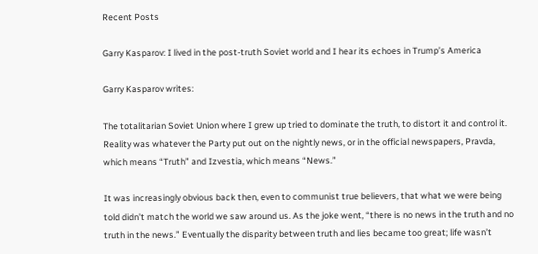Recent Posts

Garry Kasparov: I lived in the post-truth Soviet world and I hear its echoes in Trump’s America

Garry Kasparov writes:

The totalitarian Soviet Union where I grew up tried to dominate the truth, to distort it and control it. Reality was whatever the Party put out on the nightly news, or in the official newspapers, Pravda, which means “Truth” and Izvestia, which means “News.”

It was increasingly obvious back then, even to communist true believers, that what we were being told didn’t match the world we saw around us. As the joke went, “there is no news in the truth and no truth in the news.” Eventually the disparity between truth and lies became too great; life wasn’t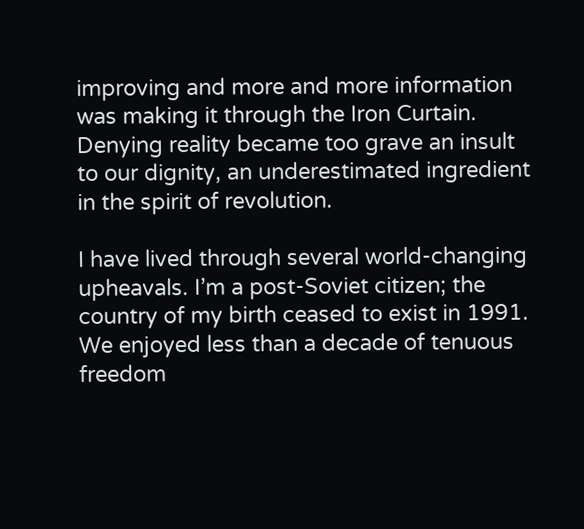improving and more and more information was making it through the Iron Curtain. Denying reality became too grave an insult to our dignity, an underestimated ingredient in the spirit of revolution.

I have lived through several world-changing upheavals. I’m a post-Soviet citizen; the country of my birth ceased to exist in 1991. We enjoyed less than a decade of tenuous freedom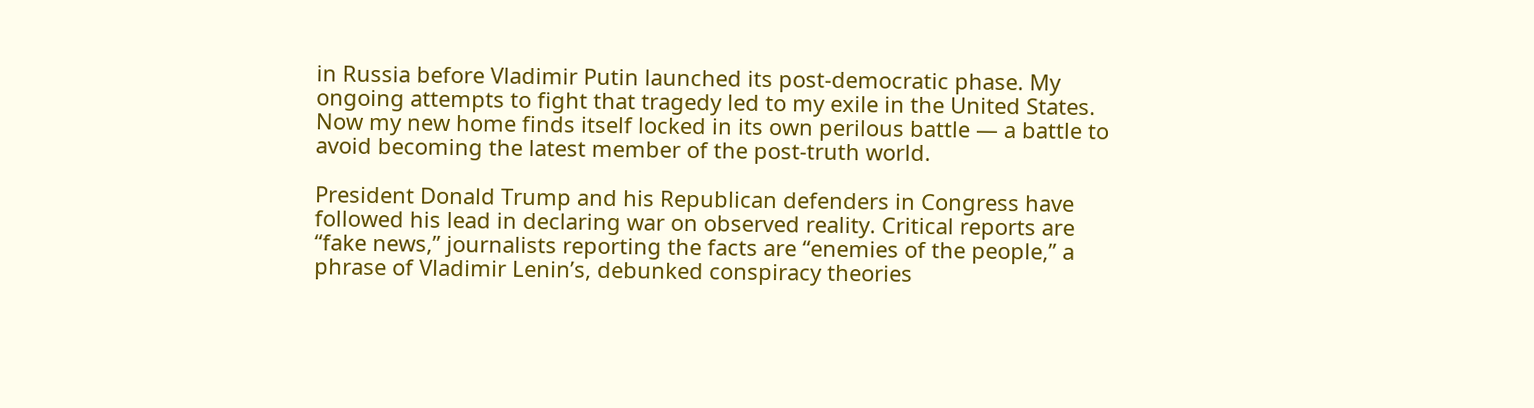in Russia before Vladimir Putin launched its post-democratic phase. My ongoing attempts to fight that tragedy led to my exile in the United States. Now my new home finds itself locked in its own perilous battle — a battle to avoid becoming the latest member of the post-truth world.

President Donald Trump and his Republican defenders in Congress have followed his lead in declaring war on observed reality. Critical reports are “fake news,” journalists reporting the facts are “enemies of the people,” a phrase of Vladimir Lenin’s, debunked conspiracy theories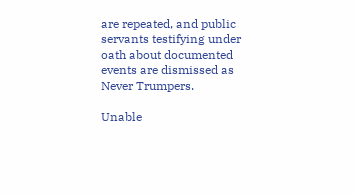are repeated, and public servants testifying under oath about documented events are dismissed as Never Trumpers.

Unable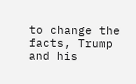to change the facts, Trump and his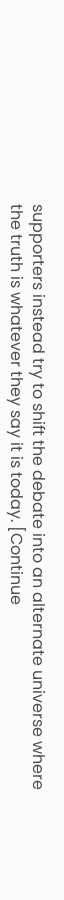supporters instead try to shift the debate into an alternate universe where the truth is whatever they say it is today. [Continue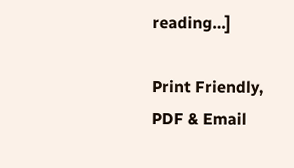reading…]

Print Friendly, PDF & Email